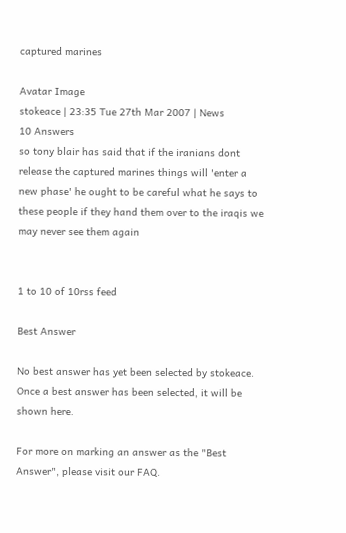captured marines

Avatar Image
stokeace | 23:35 Tue 27th Mar 2007 | News
10 Answers
so tony blair has said that if the iranians dont release the captured marines things will 'enter a new phase' he ought to be careful what he says to these people if they hand them over to the iraqis we may never see them again


1 to 10 of 10rss feed

Best Answer

No best answer has yet been selected by stokeace. Once a best answer has been selected, it will be shown here.

For more on marking an answer as the "Best Answer", please visit our FAQ.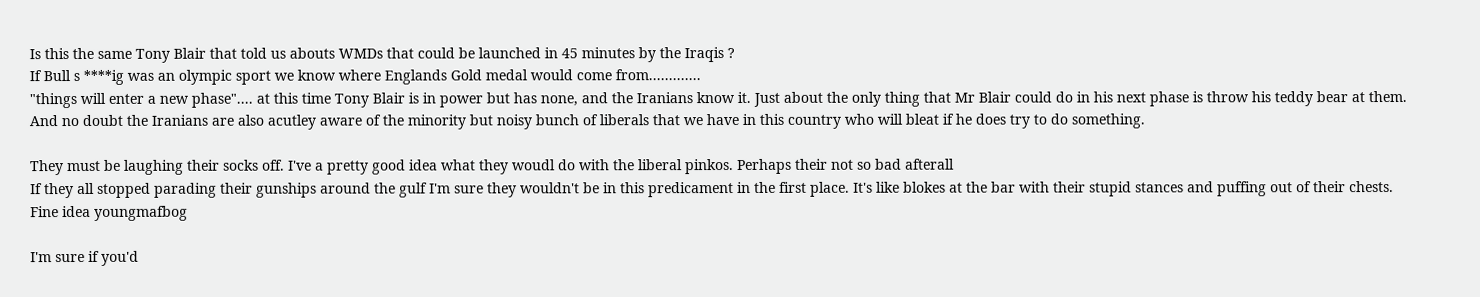Is this the same Tony Blair that told us abouts WMDs that could be launched in 45 minutes by the Iraqis ?
If Bull s ****ig was an olympic sport we know where Englands Gold medal would come from.............
"things will enter a new phase".... at this time Tony Blair is in power but has none, and the Iranians know it. Just about the only thing that Mr Blair could do in his next phase is throw his teddy bear at them.
And no doubt the Iranians are also acutley aware of the minority but noisy bunch of liberals that we have in this country who will bleat if he does try to do something.

They must be laughing their socks off. I've a pretty good idea what they woudl do with the liberal pinkos. Perhaps their not so bad afterall
If they all stopped parading their gunships around the gulf I'm sure they wouldn't be in this predicament in the first place. It's like blokes at the bar with their stupid stances and puffing out of their chests.
Fine idea youngmafbog

I'm sure if you'd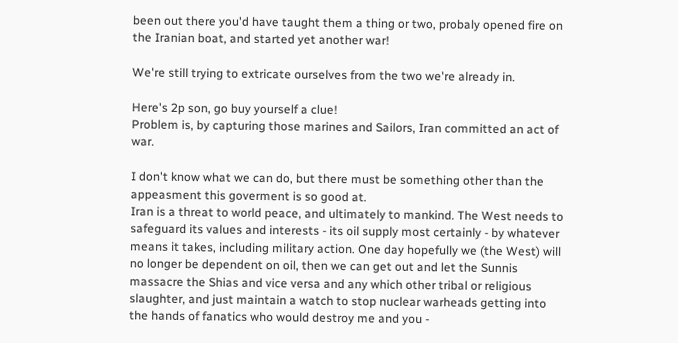been out there you'd have taught them a thing or two, probaly opened fire on the Iranian boat, and started yet another war!

We're still trying to extricate ourselves from the two we're already in.

Here's 2p son, go buy yourself a clue!
Problem is, by capturing those marines and Sailors, Iran committed an act of war.

I don't know what we can do, but there must be something other than the appeasment this goverment is so good at.
Iran is a threat to world peace, and ultimately to mankind. The West needs to safeguard its values and interests - its oil supply most certainly - by whatever means it takes, including military action. One day hopefully we (the West) will no longer be dependent on oil, then we can get out and let the Sunnis massacre the Shias and vice versa and any which other tribal or religious slaughter, and just maintain a watch to stop nuclear warheads getting into the hands of fanatics who would destroy me and you -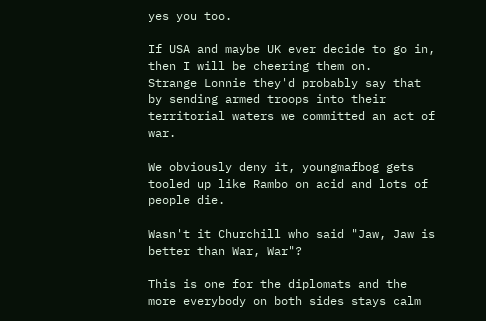yes you too.

If USA and maybe UK ever decide to go in, then I will be cheering them on.
Strange Lonnie they'd probably say that by sending armed troops into their territorial waters we committed an act of war.

We obviously deny it, youngmafbog gets tooled up like Rambo on acid and lots of people die.

Wasn't it Churchill who said "Jaw, Jaw is better than War, War"?

This is one for the diplomats and the more everybody on both sides stays calm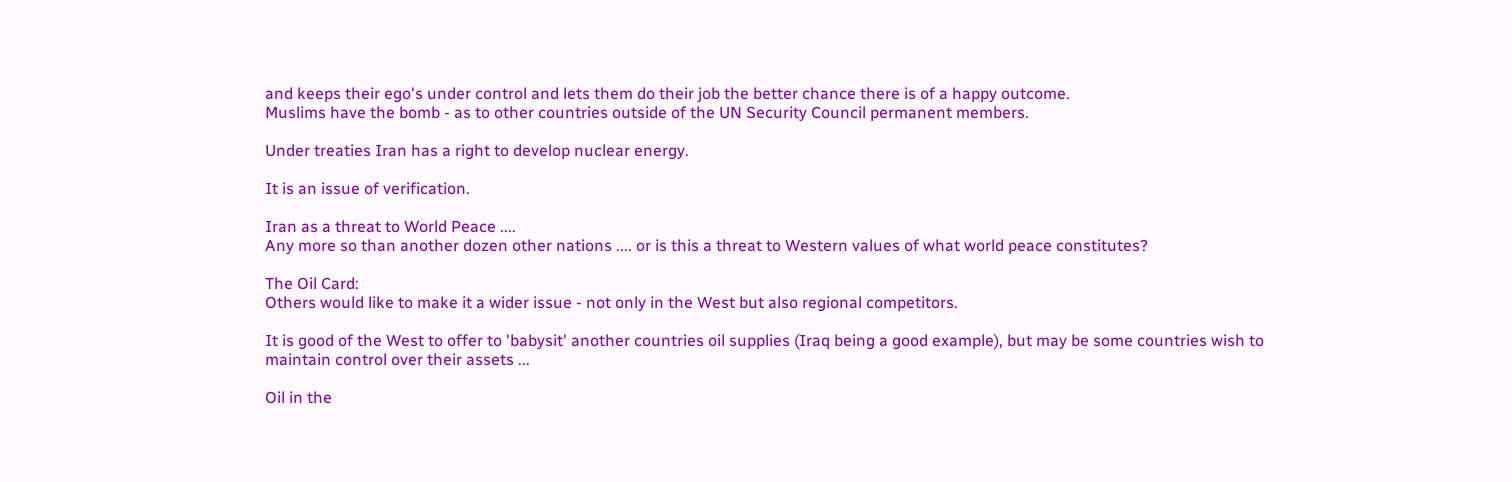and keeps their ego's under control and lets them do their job the better chance there is of a happy outcome.
Muslims have the bomb - as to other countries outside of the UN Security Council permanent members.

Under treaties Iran has a right to develop nuclear energy.

It is an issue of verification.

Iran as a threat to World Peace ....
Any more so than another dozen other nations .... or is this a threat to Western values of what world peace constitutes?

The Oil Card:
Others would like to make it a wider issue - not only in the West but also regional competitors.

It is good of the West to offer to 'babysit' another countries oil supplies (Iraq being a good example), but may be some countries wish to maintain control over their assets ...

Oil in the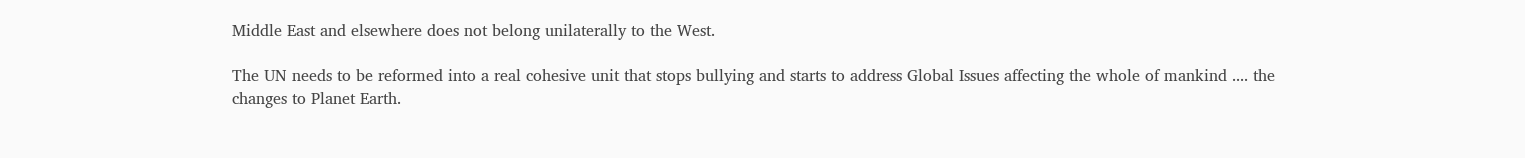Middle East and elsewhere does not belong unilaterally to the West.

The UN needs to be reformed into a real cohesive unit that stops bullying and starts to address Global Issues affecting the whole of mankind .... the changes to Planet Earth.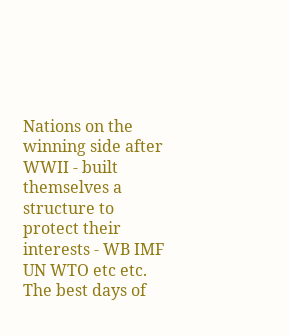Nations on the winning side after WWII - built themselves a structure to protect their interests - WB IMF UN WTO etc etc. The best days of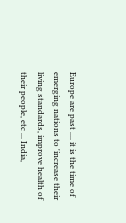Europe are past .... it is the time of emerging nations to 'increase their living standards, improve health of their people, etc ... India,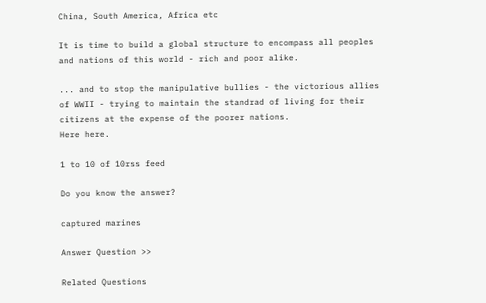China, South America, Africa etc

It is time to build a global structure to encompass all peoples and nations of this world - rich and poor alike.

... and to stop the manipulative bullies - the victorious allies of WWII - trying to maintain the standrad of living for their citizens at the expense of the poorer nations.
Here here.

1 to 10 of 10rss feed

Do you know the answer?

captured marines

Answer Question >>

Related Questions